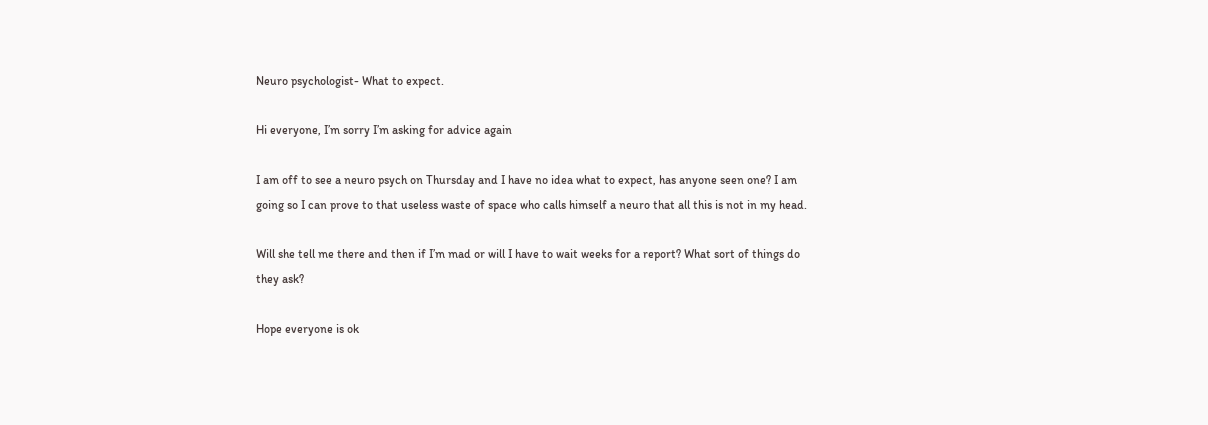Neuro psychologist- What to expect.

Hi everyone, I’m sorry I’m asking for advice again

I am off to see a neuro psych on Thursday and I have no idea what to expect, has anyone seen one? I am going so I can prove to that useless waste of space who calls himself a neuro that all this is not in my head.

Will she tell me there and then if I’m mad or will I have to wait weeks for a report? What sort of things do they ask?

Hope everyone is ok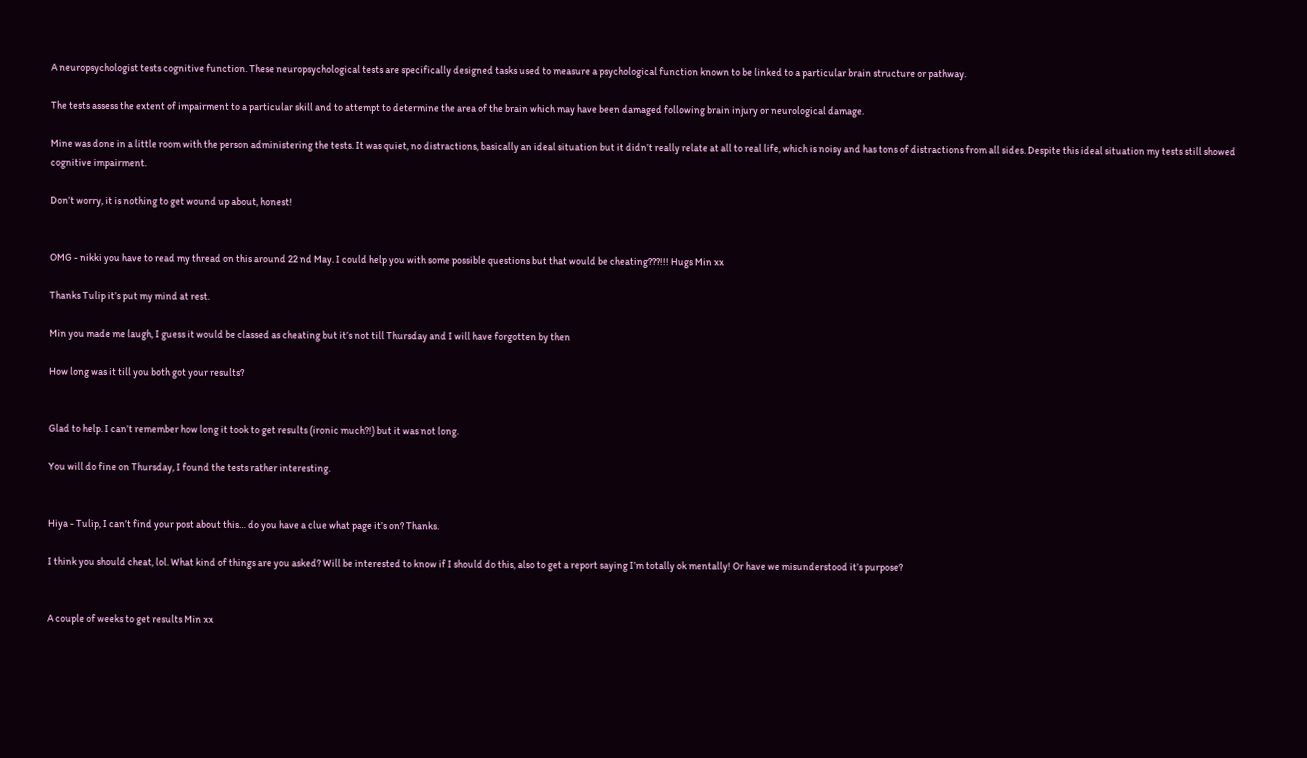A neuropsychologist tests cognitive function. These neuropsychological tests are specifically designed tasks used to measure a psychological function known to be linked to a particular brain structure or pathway.

The tests assess the extent of impairment to a particular skill and to attempt to determine the area of the brain which may have been damaged following brain injury or neurological damage.

Mine was done in a little room with the person administering the tests. It was quiet, no distractions, basically an ideal situation but it didn’t really relate at all to real life, which is noisy and has tons of distractions from all sides. Despite this ideal situation my tests still showed cognitive impairment.

Don’t worry, it is nothing to get wound up about, honest!


OMG - nikki you have to read my thread on this around 22 nd May. I could help you with some possible questions but that would be cheating???!!! Hugs Min xx

Thanks Tulip it’s put my mind at rest.

Min you made me laugh, I guess it would be classed as cheating but it’s not till Thursday and I will have forgotten by then

How long was it till you both got your results?


Glad to help. I can’t remember how long it took to get results (ironic much?!) but it was not long.

You will do fine on Thursday, I found the tests rather interesting.


Hiya - Tulip, I can’t find your post about this… do you have a clue what page it’s on? Thanks.

I think you should cheat, lol. What kind of things are you asked? Will be interested to know if I should do this, also to get a report saying I’m totally ok mentally! Or have we misunderstood it’s purpose?


A couple of weeks to get results Min xx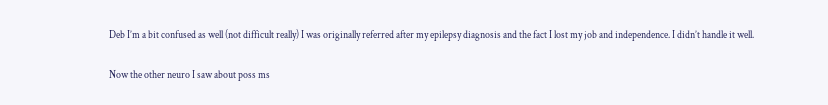Deb I’m a bit confused as well (not difficult really) I was originally referred after my epilepsy diagnosis and the fact I lost my job and independence. I didn’t handle it well.

Now the other neuro I saw about poss ms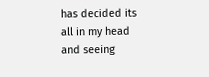has decided its all in my head and seeing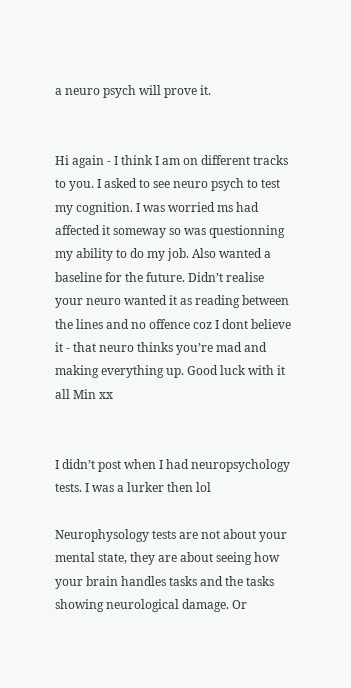a neuro psych will prove it.


Hi again - I think I am on different tracks to you. I asked to see neuro psych to test my cognition. I was worried ms had affected it someway so was questionning my ability to do my job. Also wanted a baseline for the future. Didn’t realise your neuro wanted it as reading between the lines and no offence coz I dont believe it - that neuro thinks you’re mad and making everything up. Good luck with it all Min xx


I didn’t post when I had neuropsychology tests. I was a lurker then lol

Neurophysology tests are not about your mental state, they are about seeing how your brain handles tasks and the tasks showing neurological damage. Or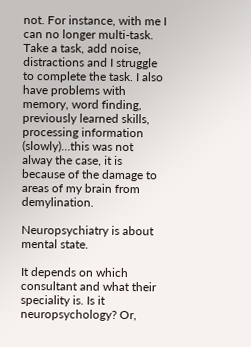not. For instance, with me I can no longer multi-task. Take a task, add noise, distractions and I struggle to complete the task. I also have problems with memory, word finding, previously learned skills, processing information (slowly)…this was not alway the case, it is because of the damage to areas of my brain from demylination.

Neuropsychiatry is about mental state.

It depends on which consultant and what their speciality is. Is it neuropsychology? Or,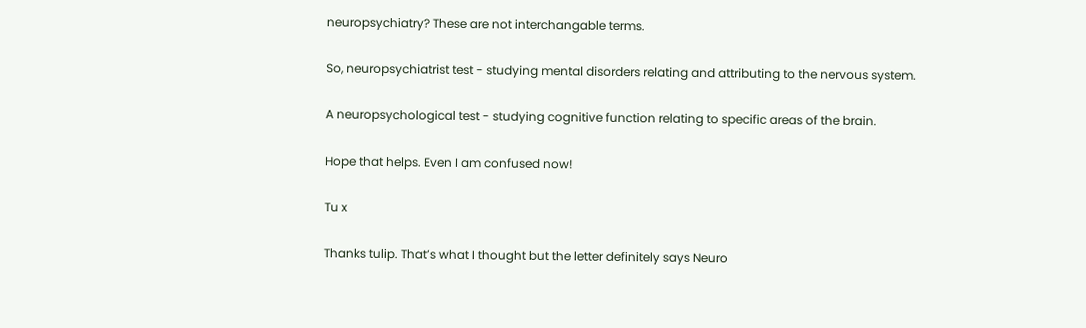neuropsychiatry? These are not interchangable terms.

So, neuropsychiatrist test - studying mental disorders relating and attributing to the nervous system.

A neuropsychological test - studying cognitive function relating to specific areas of the brain.

Hope that helps. Even I am confused now!

Tu x

Thanks tulip. That’s what I thought but the letter definitely says Neuro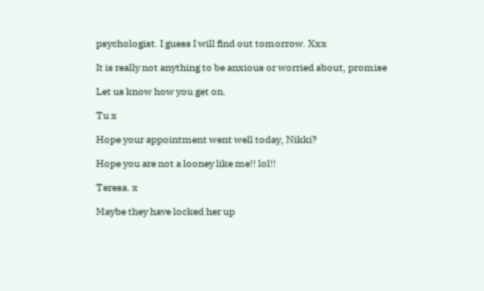psychologist. I guess I will find out tomorrow. Xxx

It is really not anything to be anxious or worried about, promise

Let us know how you get on.

Tu x

Hope your appointment went well today, Nikki?

Hope you are not a looney like me!! lol!!

Teresa. x

Maybe they have locked her up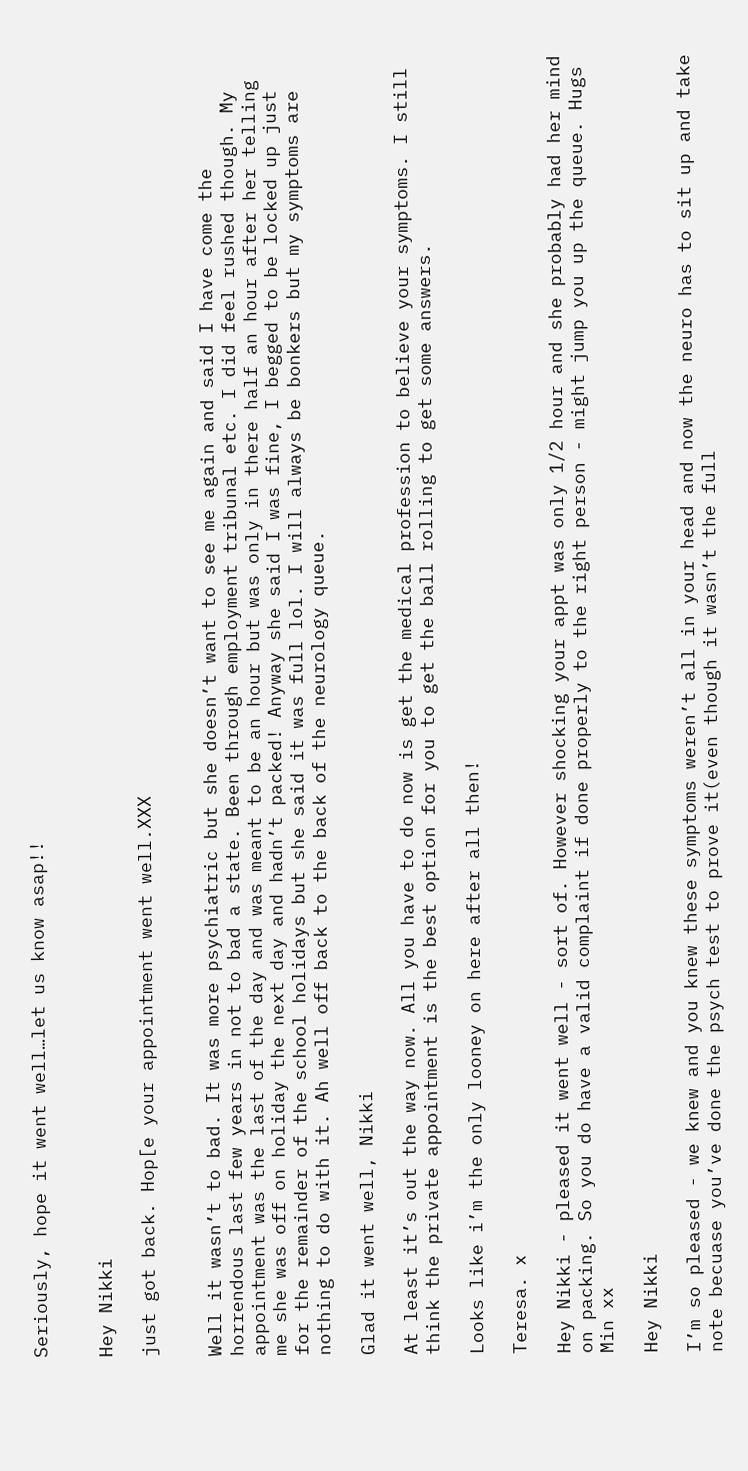Seriously, hope it went well…let us know asap!!


Hey Nikki

just got back. Hop[e your appointment went well.XXX


Well it wasn’t to bad. It was more psychiatric but she doesn’t want to see me again and said I have come the horrendous last few years in not to bad a state. Been through employment tribunal etc. I did feel rushed though. My appointment was the last of the day and was meant to be an hour but was only in there half an hour after her telling me she was off on holiday the next day and hadn’t packed! Anyway she said I was fine, I begged to be locked up just for the remainder of the school holidays but she said it was full lol. I will always be bonkers but my symptoms are nothing to do with it. Ah well off back to the back of the neurology queue.

Glad it went well, Nikki

At least it’s out the way now. All you have to do now is get the medical profession to believe your symptoms. I still think the private appointment is the best option for you to get the ball rolling to get some answers.

Looks like i’m the only looney on here after all then!

Teresa. x

Hey Nikki - pleased it went well - sort of. However shocking your appt was only 1/2 hour and she probably had her mind on packing. So you do have a valid complaint if done properly to the right person - might jump you up the queue. Hugs Min xx

Hey Nikki

I’m so pleased - we knew and you knew these symptoms weren’t all in your head and now the neuro has to sit up and take note becuase you’ve done the psych test to prove it(even though it wasn’t the full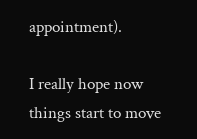appointment).

I really hope now things start to move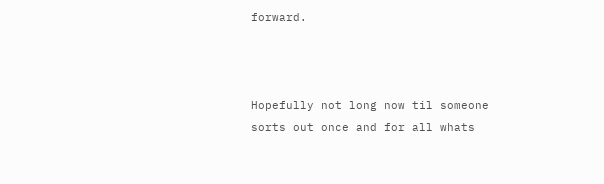forward.



Hopefully not long now til someone sorts out once and for all whats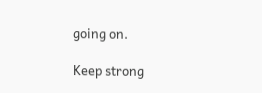going on.

Keep strong